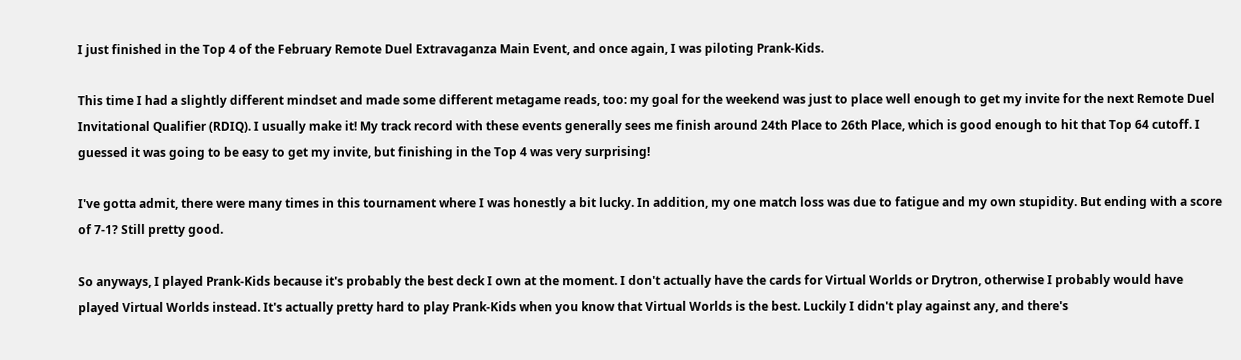I just finished in the Top 4 of the February Remote Duel Extravaganza Main Event, and once again, I was piloting Prank-Kids.

This time I had a slightly different mindset and made some different metagame reads, too: my goal for the weekend was just to place well enough to get my invite for the next Remote Duel Invitational Qualifier (RDIQ). I usually make it! My track record with these events generally sees me finish around 24th Place to 26th Place, which is good enough to hit that Top 64 cutoff. I guessed it was going to be easy to get my invite, but finishing in the Top 4 was very surprising!

I've gotta admit, there were many times in this tournament where I was honestly a bit lucky. In addition, my one match loss was due to fatigue and my own stupidity. But ending with a score of 7-1? Still pretty good.

So anyways, I played Prank-Kids because it's probably the best deck I own at the moment. I don't actually have the cards for Virtual Worlds or Drytron, otherwise I probably would have played Virtual Worlds instead. It's actually pretty hard to play Prank-Kids when you know that Virtual Worlds is the best. Luckily I didn't play against any, and there's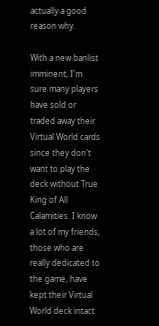actually a good reason why.

With a new banlist imminent, I'm sure many players have sold or traded away their Virtual World cards since they don't want to play the deck without True King of All Calamities. I know a lot of my friends, those who are really dedicated to the game, have kept their Virtual World deck intact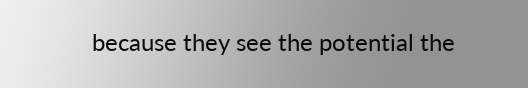because they see the potential the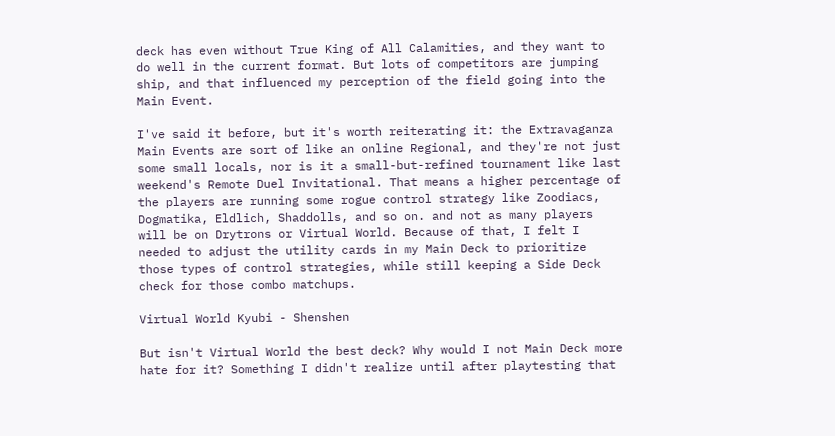deck has even without True King of All Calamities, and they want to do well in the current format. But lots of competitors are jumping ship, and that influenced my perception of the field going into the Main Event.

I've said it before, but it's worth reiterating it: the Extravaganza Main Events are sort of like an online Regional, and they're not just some small locals, nor is it a small-but-refined tournament like last weekend's Remote Duel Invitational. That means a higher percentage of the players are running some rogue control strategy like Zoodiacs, Dogmatika, Eldlich, Shaddolls, and so on. and not as many players will be on Drytrons or Virtual World. Because of that, I felt I needed to adjust the utility cards in my Main Deck to prioritize those types of control strategies, while still keeping a Side Deck check for those combo matchups.

Virtual World Kyubi - Shenshen

But isn't Virtual World the best deck? Why would I not Main Deck more hate for it? Something I didn't realize until after playtesting that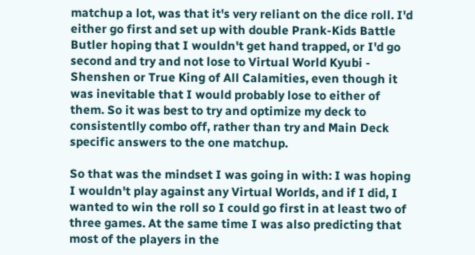matchup a lot, was that it's very reliant on the dice roll. I'd either go first and set up with double Prank-Kids Battle Butler hoping that I wouldn't get hand trapped, or I'd go second and try and not lose to Virtual World Kyubi - Shenshen or True King of All Calamities, even though it was inevitable that I would probably lose to either of them. So it was best to try and optimize my deck to consistentlly combo off, rather than try and Main Deck specific answers to the one matchup.

So that was the mindset I was going in with: I was hoping I wouldn't play against any Virtual Worlds, and if I did, I wanted to win the roll so I could go first in at least two of three games. At the same time I was also predicting that most of the players in the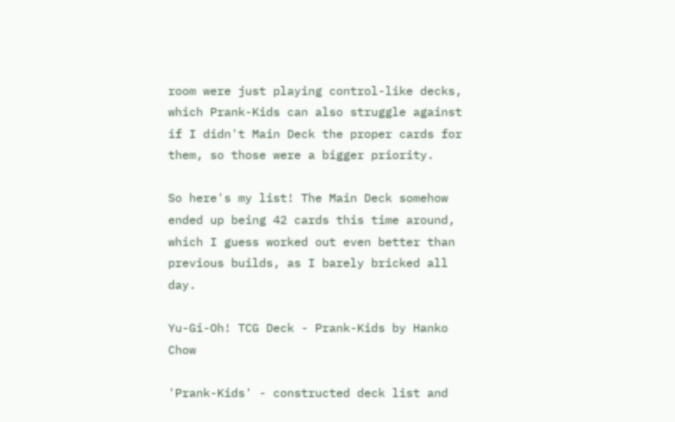room were just playing control-like decks, which Prank-Kids can also struggle against if I didn't Main Deck the proper cards for them, so those were a bigger priority.

So here's my list! The Main Deck somehow ended up being 42 cards this time around, which I guess worked out even better than previous builds, as I barely bricked all day.

Yu-Gi-Oh! TCG Deck - Prank-Kids by Hanko Chow

'Prank-Kids' - constructed deck list and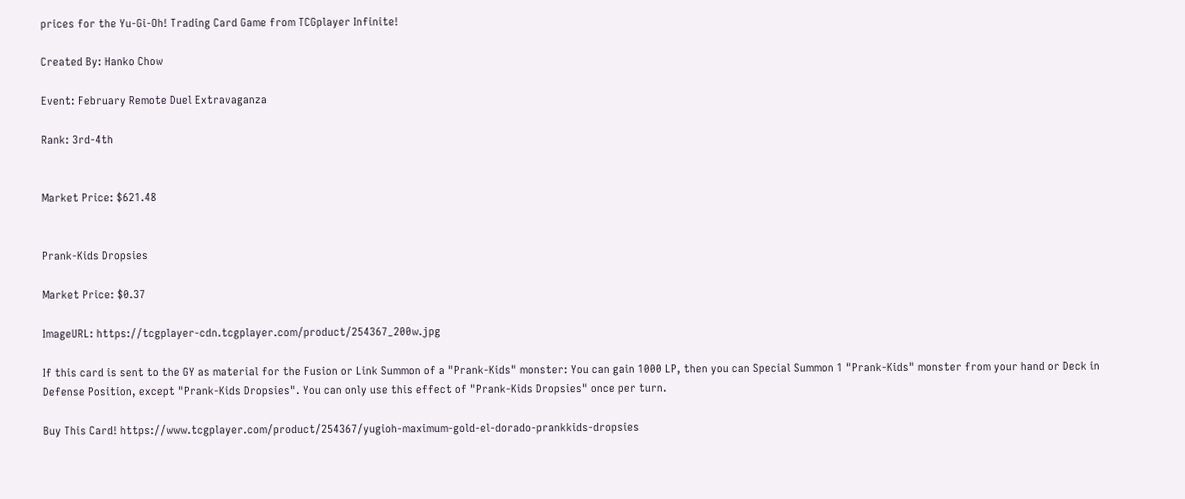prices for the Yu-Gi-Oh! Trading Card Game from TCGplayer Infinite!

Created By: Hanko Chow

Event: February Remote Duel Extravaganza

Rank: 3rd-4th


Market Price: $621.48


Prank-Kids Dropsies

Market Price: $0.37

ImageURL: https://tcgplayer-cdn.tcgplayer.com/product/254367_200w.jpg

If this card is sent to the GY as material for the Fusion or Link Summon of a "Prank-Kids" monster: You can gain 1000 LP, then you can Special Summon 1 "Prank-Kids" monster from your hand or Deck in Defense Position, except "Prank-Kids Dropsies". You can only use this effect of "Prank-Kids Dropsies" once per turn.

Buy This Card! https://www.tcgplayer.com/product/254367/yugioh-maximum-gold-el-dorado-prankkids-dropsies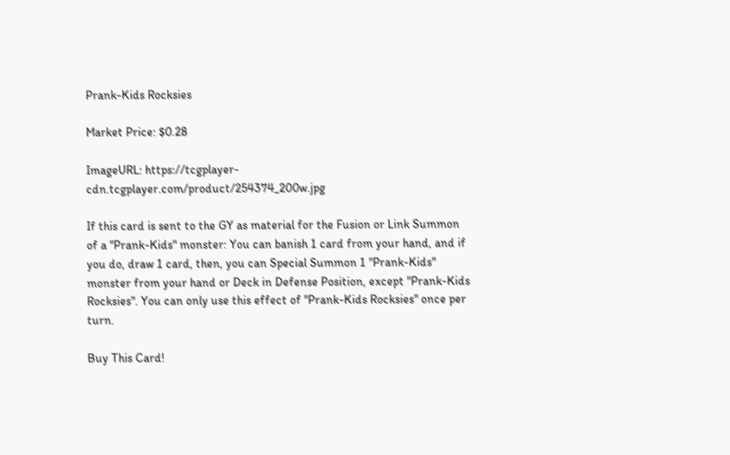Prank-Kids Rocksies

Market Price: $0.28

ImageURL: https://tcgplayer-cdn.tcgplayer.com/product/254374_200w.jpg

If this card is sent to the GY as material for the Fusion or Link Summon of a "Prank-Kids" monster: You can banish 1 card from your hand, and if you do, draw 1 card, then, you can Special Summon 1 "Prank-Kids" monster from your hand or Deck in Defense Position, except "Prank-Kids Rocksies". You can only use this effect of "Prank-Kids Rocksies" once per turn.

Buy This Card!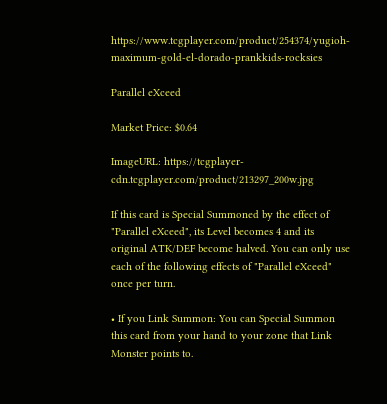https://www.tcgplayer.com/product/254374/yugioh-maximum-gold-el-dorado-prankkids-rocksies

Parallel eXceed

Market Price: $0.64

ImageURL: https://tcgplayer-cdn.tcgplayer.com/product/213297_200w.jpg

If this card is Special Summoned by the effect of "Parallel eXceed", its Level becomes 4 and its original ATK/DEF become halved. You can only use each of the following effects of "Parallel eXceed" once per turn.

• If you Link Summon: You can Special Summon this card from your hand to your zone that Link Monster points to.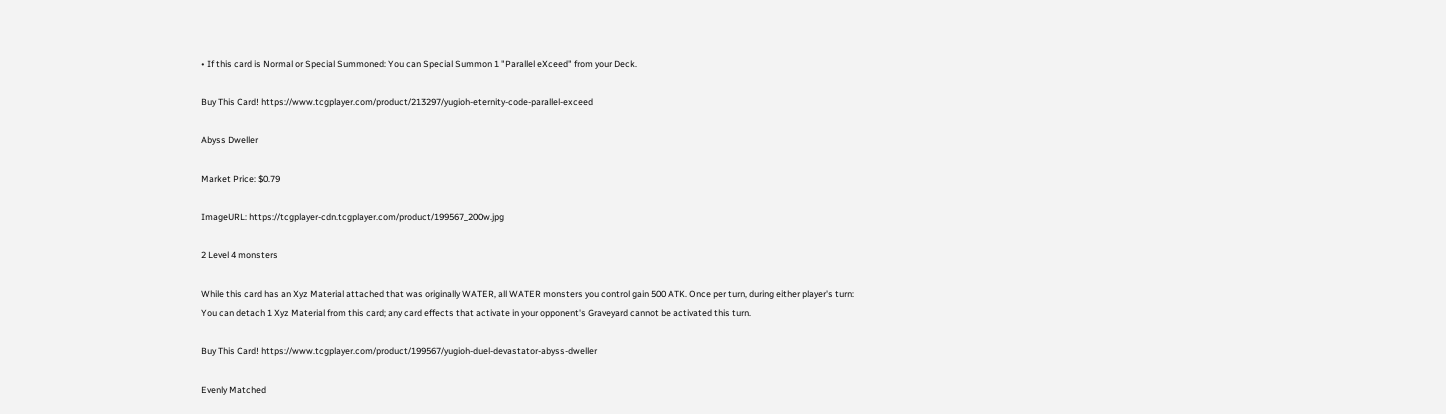• If this card is Normal or Special Summoned: You can Special Summon 1 "Parallel eXceed" from your Deck.

Buy This Card! https://www.tcgplayer.com/product/213297/yugioh-eternity-code-parallel-exceed

Abyss Dweller

Market Price: $0.79

ImageURL: https://tcgplayer-cdn.tcgplayer.com/product/199567_200w.jpg

2 Level 4 monsters

While this card has an Xyz Material attached that was originally WATER, all WATER monsters you control gain 500 ATK. Once per turn, during either player's turn: You can detach 1 Xyz Material from this card; any card effects that activate in your opponent's Graveyard cannot be activated this turn.

Buy This Card! https://www.tcgplayer.com/product/199567/yugioh-duel-devastator-abyss-dweller

Evenly Matched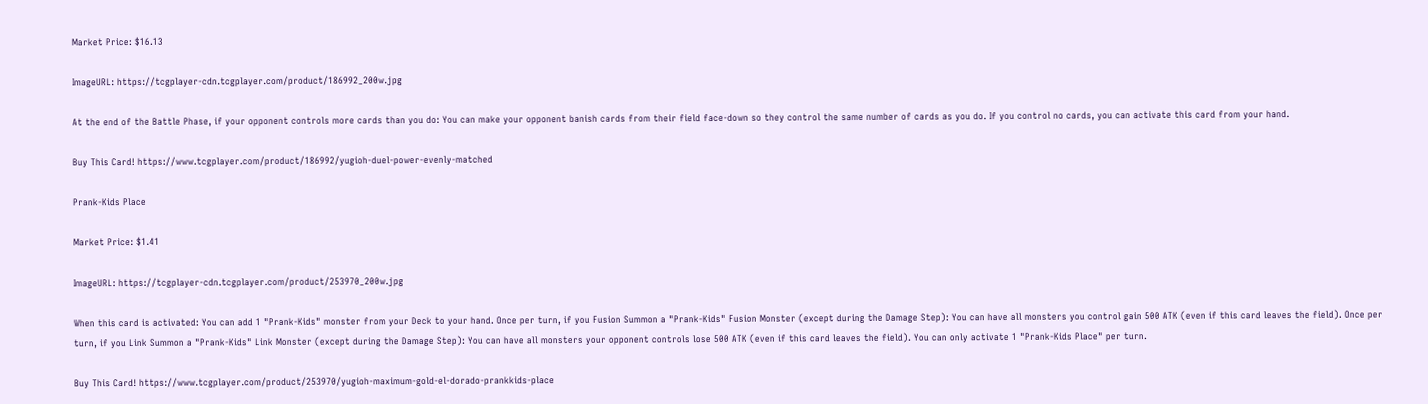Market Price: $16.13

ImageURL: https://tcgplayer-cdn.tcgplayer.com/product/186992_200w.jpg

At the end of the Battle Phase, if your opponent controls more cards than you do: You can make your opponent banish cards from their field face-down so they control the same number of cards as you do. If you control no cards, you can activate this card from your hand.

Buy This Card! https://www.tcgplayer.com/product/186992/yugioh-duel-power-evenly-matched

Prank-Kids Place

Market Price: $1.41

ImageURL: https://tcgplayer-cdn.tcgplayer.com/product/253970_200w.jpg

When this card is activated: You can add 1 "Prank-Kids" monster from your Deck to your hand. Once per turn, if you Fusion Summon a "Prank-Kids" Fusion Monster (except during the Damage Step): You can have all monsters you control gain 500 ATK (even if this card leaves the field). Once per turn, if you Link Summon a "Prank-Kids" Link Monster (except during the Damage Step): You can have all monsters your opponent controls lose 500 ATK (even if this card leaves the field). You can only activate 1 "Prank-Kids Place" per turn.

Buy This Card! https://www.tcgplayer.com/product/253970/yugioh-maximum-gold-el-dorado-prankkids-place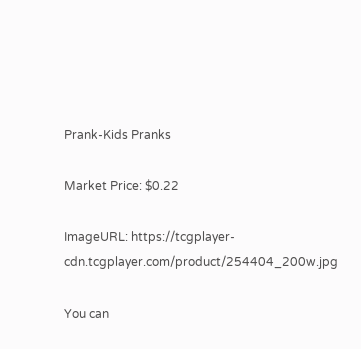Prank-Kids Pranks

Market Price: $0.22

ImageURL: https://tcgplayer-cdn.tcgplayer.com/product/254404_200w.jpg

You can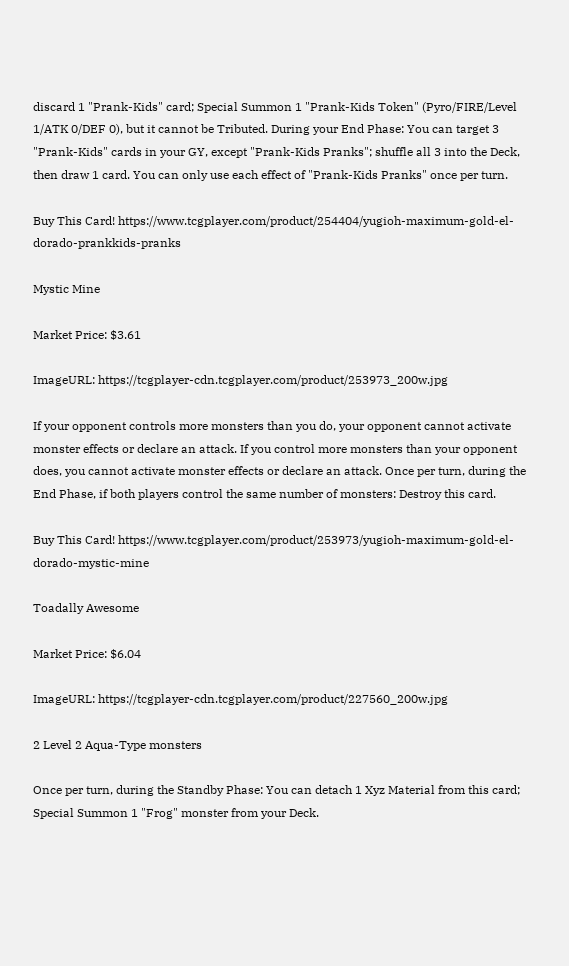discard 1 "Prank-Kids" card; Special Summon 1 "Prank-Kids Token" (Pyro/FIRE/Level 1/ATK 0/DEF 0), but it cannot be Tributed. During your End Phase: You can target 3 "Prank-Kids" cards in your GY, except "Prank-Kids Pranks"; shuffle all 3 into the Deck, then draw 1 card. You can only use each effect of "Prank-Kids Pranks" once per turn.

Buy This Card! https://www.tcgplayer.com/product/254404/yugioh-maximum-gold-el-dorado-prankkids-pranks

Mystic Mine

Market Price: $3.61

ImageURL: https://tcgplayer-cdn.tcgplayer.com/product/253973_200w.jpg

If your opponent controls more monsters than you do, your opponent cannot activate monster effects or declare an attack. If you control more monsters than your opponent does, you cannot activate monster effects or declare an attack. Once per turn, during the End Phase, if both players control the same number of monsters: Destroy this card.

Buy This Card! https://www.tcgplayer.com/product/253973/yugioh-maximum-gold-el-dorado-mystic-mine

Toadally Awesome

Market Price: $6.04

ImageURL: https://tcgplayer-cdn.tcgplayer.com/product/227560_200w.jpg

2 Level 2 Aqua-Type monsters

Once per turn, during the Standby Phase: You can detach 1 Xyz Material from this card; Special Summon 1 "Frog" monster from your Deck.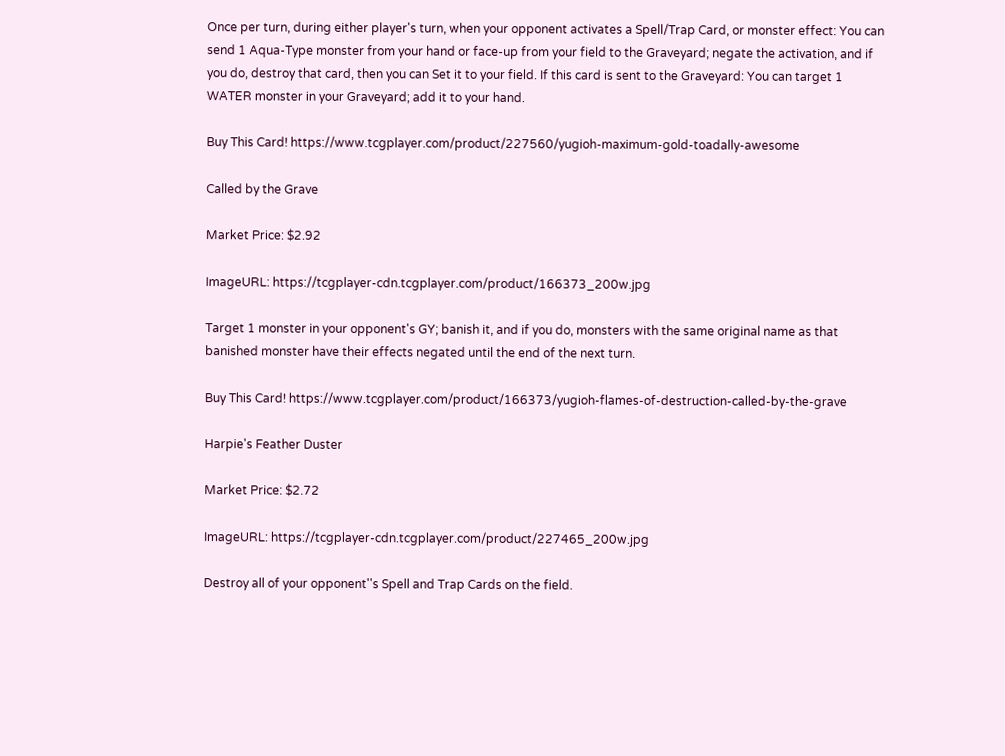Once per turn, during either player's turn, when your opponent activates a Spell/Trap Card, or monster effect: You can send 1 Aqua-Type monster from your hand or face-up from your field to the Graveyard; negate the activation, and if you do, destroy that card, then you can Set it to your field. If this card is sent to the Graveyard: You can target 1 WATER monster in your Graveyard; add it to your hand.

Buy This Card! https://www.tcgplayer.com/product/227560/yugioh-maximum-gold-toadally-awesome

Called by the Grave

Market Price: $2.92

ImageURL: https://tcgplayer-cdn.tcgplayer.com/product/166373_200w.jpg

Target 1 monster in your opponent's GY; banish it, and if you do, monsters with the same original name as that banished monster have their effects negated until the end of the next turn.

Buy This Card! https://www.tcgplayer.com/product/166373/yugioh-flames-of-destruction-called-by-the-grave

Harpie's Feather Duster

Market Price: $2.72

ImageURL: https://tcgplayer-cdn.tcgplayer.com/product/227465_200w.jpg

Destroy all of your opponent''s Spell and Trap Cards on the field.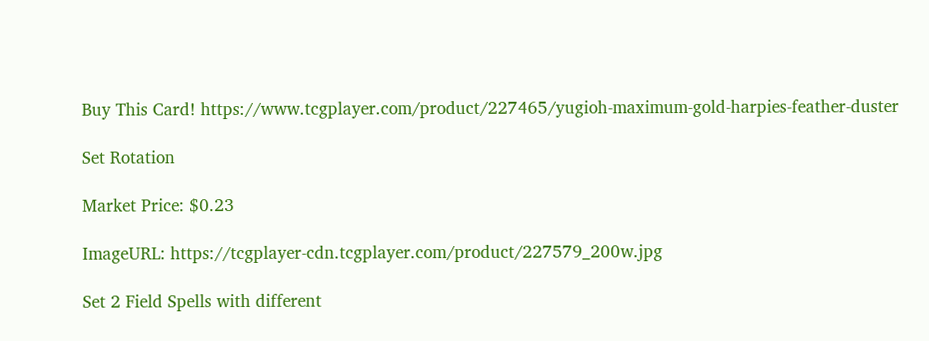Buy This Card! https://www.tcgplayer.com/product/227465/yugioh-maximum-gold-harpies-feather-duster

Set Rotation

Market Price: $0.23

ImageURL: https://tcgplayer-cdn.tcgplayer.com/product/227579_200w.jpg

Set 2 Field Spells with different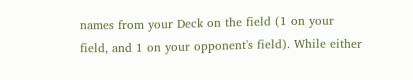names from your Deck on the field (1 on your field, and 1 on your opponent's field). While either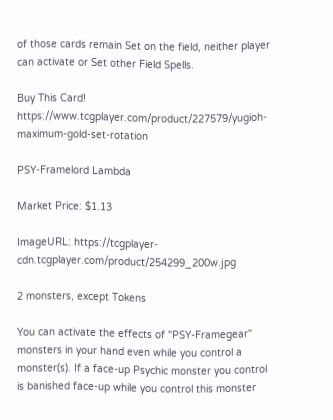of those cards remain Set on the field, neither player can activate or Set other Field Spells.

Buy This Card! https://www.tcgplayer.com/product/227579/yugioh-maximum-gold-set-rotation

PSY-Framelord Lambda

Market Price: $1.13

ImageURL: https://tcgplayer-cdn.tcgplayer.com/product/254299_200w.jpg

2 monsters, except Tokens

You can activate the effects of "PSY-Framegear" monsters in your hand even while you control a monster(s). If a face-up Psychic monster you control is banished face-up while you control this monster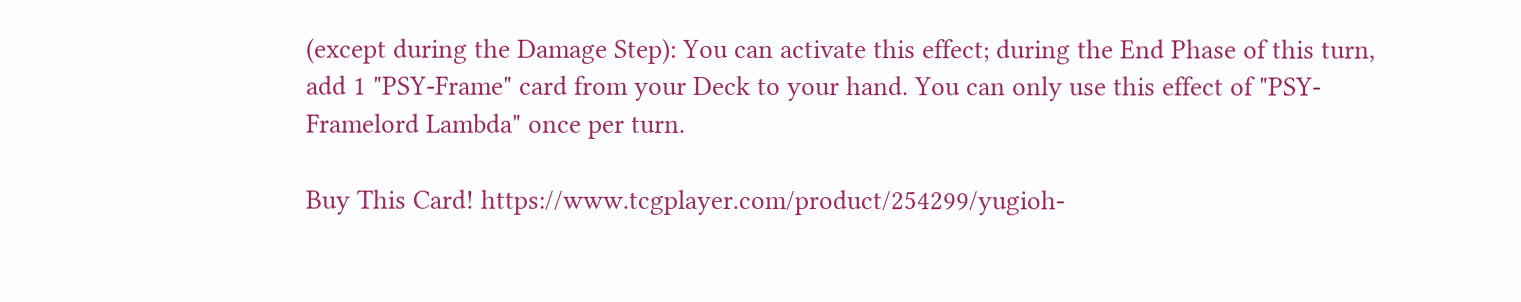(except during the Damage Step): You can activate this effect; during the End Phase of this turn, add 1 "PSY-Frame" card from your Deck to your hand. You can only use this effect of "PSY-Framelord Lambda" once per turn.

Buy This Card! https://www.tcgplayer.com/product/254299/yugioh-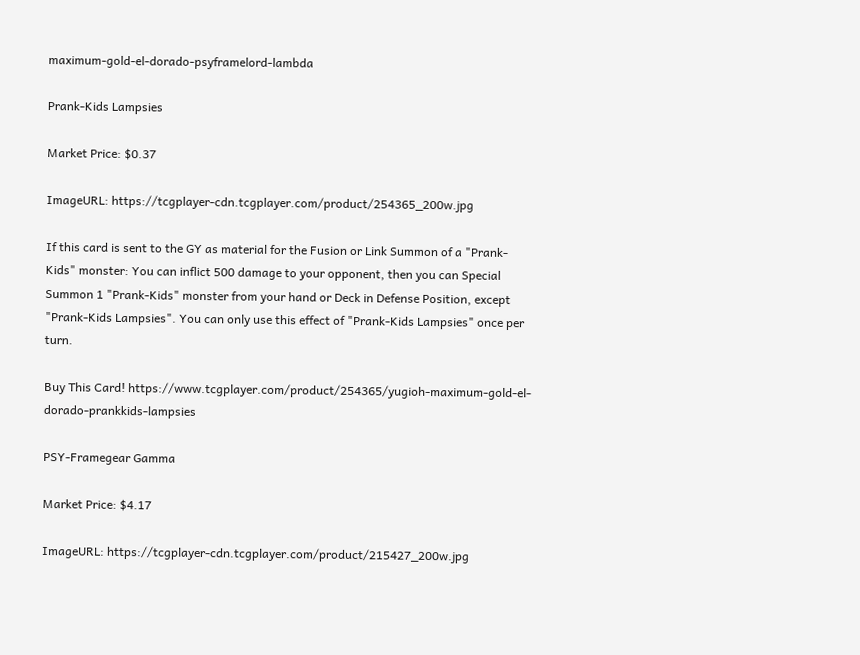maximum-gold-el-dorado-psyframelord-lambda

Prank-Kids Lampsies

Market Price: $0.37

ImageURL: https://tcgplayer-cdn.tcgplayer.com/product/254365_200w.jpg

If this card is sent to the GY as material for the Fusion or Link Summon of a "Prank-Kids" monster: You can inflict 500 damage to your opponent, then you can Special Summon 1 "Prank-Kids" monster from your hand or Deck in Defense Position, except "Prank-Kids Lampsies". You can only use this effect of "Prank-Kids Lampsies" once per turn.

Buy This Card! https://www.tcgplayer.com/product/254365/yugioh-maximum-gold-el-dorado-prankkids-lampsies

PSY-Framegear Gamma

Market Price: $4.17

ImageURL: https://tcgplayer-cdn.tcgplayer.com/product/215427_200w.jpg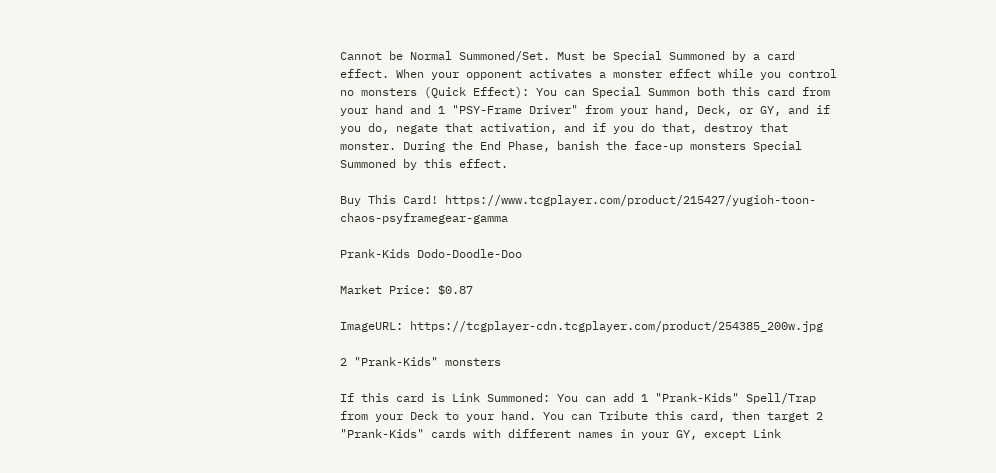Cannot be Normal Summoned/Set. Must be Special Summoned by a card effect. When your opponent activates a monster effect while you control no monsters (Quick Effect): You can Special Summon both this card from your hand and 1 "PSY-Frame Driver" from your hand, Deck, or GY, and if you do, negate that activation, and if you do that, destroy that monster. During the End Phase, banish the face-up monsters Special Summoned by this effect.

Buy This Card! https://www.tcgplayer.com/product/215427/yugioh-toon-chaos-psyframegear-gamma

Prank-Kids Dodo-Doodle-Doo

Market Price: $0.87

ImageURL: https://tcgplayer-cdn.tcgplayer.com/product/254385_200w.jpg

2 "Prank-Kids" monsters

If this card is Link Summoned: You can add 1 "Prank-Kids" Spell/Trap from your Deck to your hand. You can Tribute this card, then target 2 "Prank-Kids" cards with different names in your GY, except Link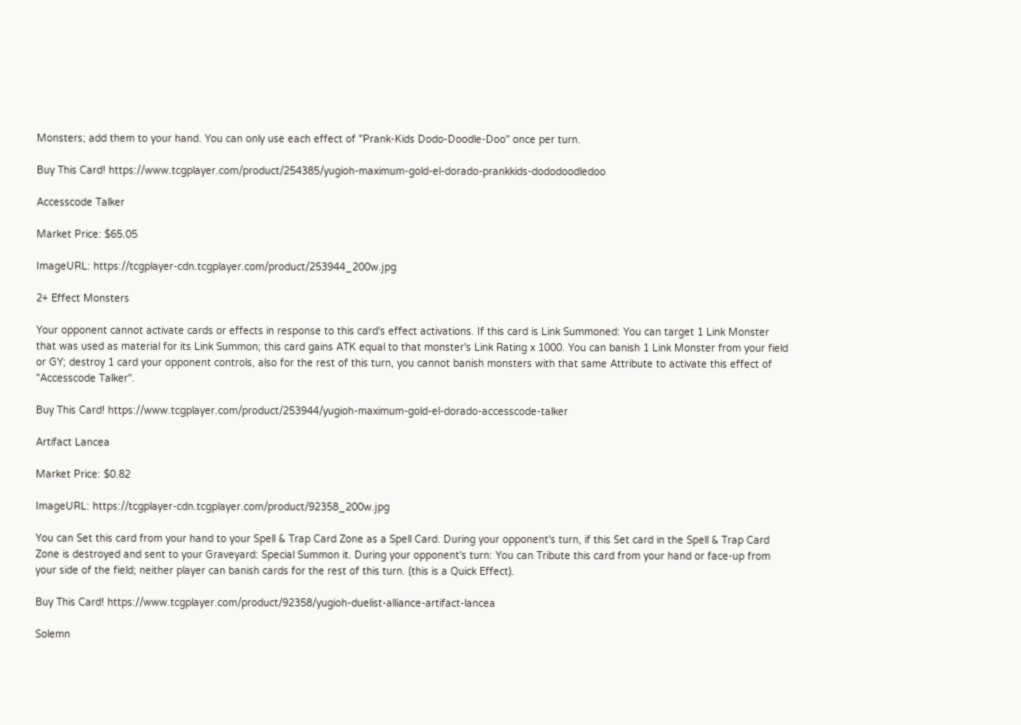Monsters; add them to your hand. You can only use each effect of "Prank-Kids Dodo-Doodle-Doo" once per turn.

Buy This Card! https://www.tcgplayer.com/product/254385/yugioh-maximum-gold-el-dorado-prankkids-dododoodledoo

Accesscode Talker

Market Price: $65.05

ImageURL: https://tcgplayer-cdn.tcgplayer.com/product/253944_200w.jpg

2+ Effect Monsters

Your opponent cannot activate cards or effects in response to this card's effect activations. If this card is Link Summoned: You can target 1 Link Monster that was used as material for its Link Summon; this card gains ATK equal to that monster's Link Rating x 1000. You can banish 1 Link Monster from your field or GY; destroy 1 card your opponent controls, also for the rest of this turn, you cannot banish monsters with that same Attribute to activate this effect of "Accesscode Talker".

Buy This Card! https://www.tcgplayer.com/product/253944/yugioh-maximum-gold-el-dorado-accesscode-talker

Artifact Lancea

Market Price: $0.82

ImageURL: https://tcgplayer-cdn.tcgplayer.com/product/92358_200w.jpg

You can Set this card from your hand to your Spell & Trap Card Zone as a Spell Card. During your opponent's turn, if this Set card in the Spell & Trap Card Zone is destroyed and sent to your Graveyard: Special Summon it. During your opponent's turn: You can Tribute this card from your hand or face-up from your side of the field; neither player can banish cards for the rest of this turn. (this is a Quick Effect).

Buy This Card! https://www.tcgplayer.com/product/92358/yugioh-duelist-alliance-artifact-lancea

Solemn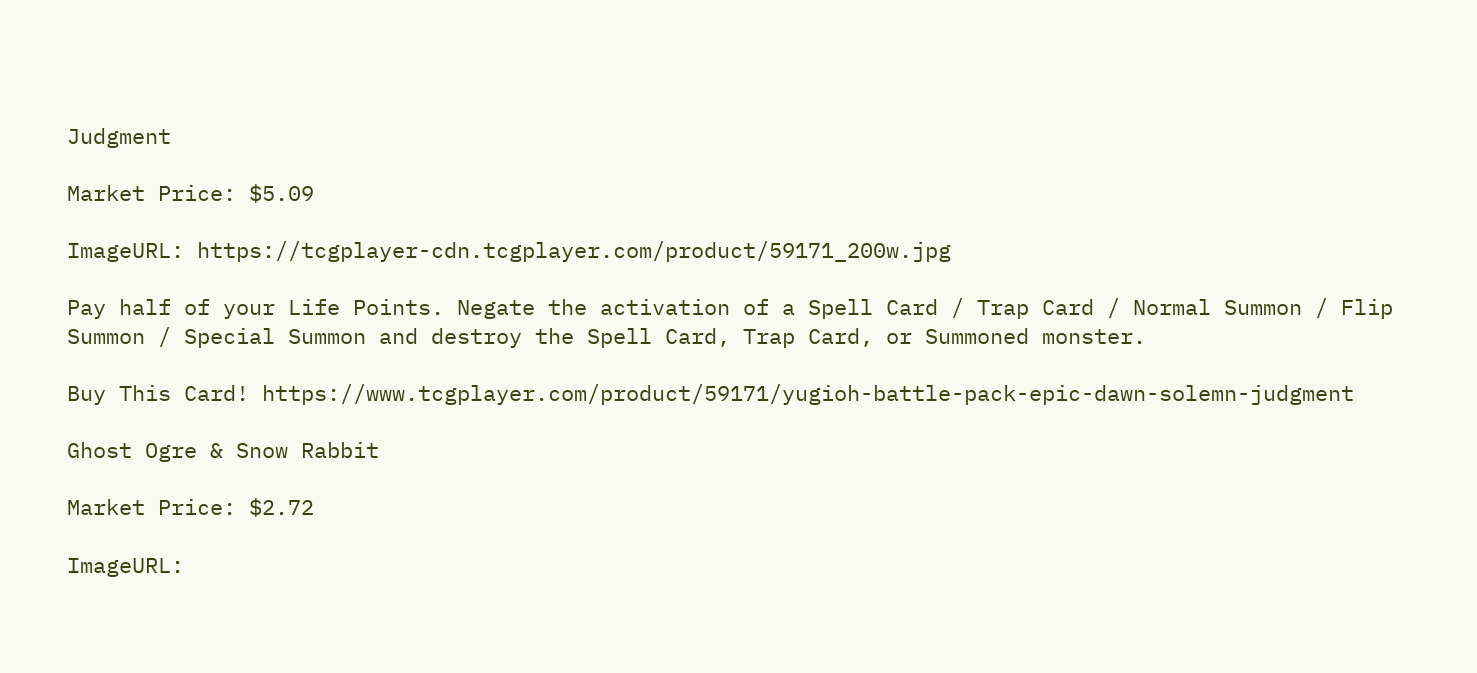Judgment

Market Price: $5.09

ImageURL: https://tcgplayer-cdn.tcgplayer.com/product/59171_200w.jpg

Pay half of your Life Points. Negate the activation of a Spell Card / Trap Card / Normal Summon / Flip Summon / Special Summon and destroy the Spell Card, Trap Card, or Summoned monster.

Buy This Card! https://www.tcgplayer.com/product/59171/yugioh-battle-pack-epic-dawn-solemn-judgment

Ghost Ogre & Snow Rabbit

Market Price: $2.72

ImageURL: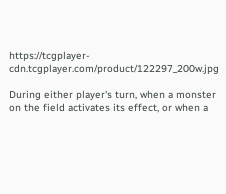https://tcgplayer-cdn.tcgplayer.com/product/122297_200w.jpg

During either player's turn, when a monster on the field activates its effect, or when a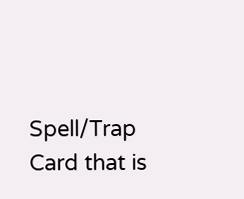Spell/Trap Card that is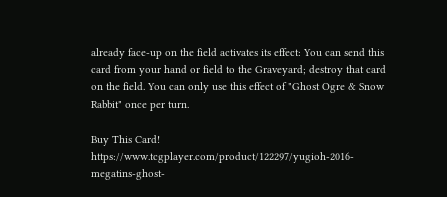already face-up on the field activates its effect: You can send this card from your hand or field to the Graveyard; destroy that card on the field. You can only use this effect of "Ghost Ogre & Snow Rabbit" once per turn.

Buy This Card! https://www.tcgplayer.com/product/122297/yugioh-2016-megatins-ghost-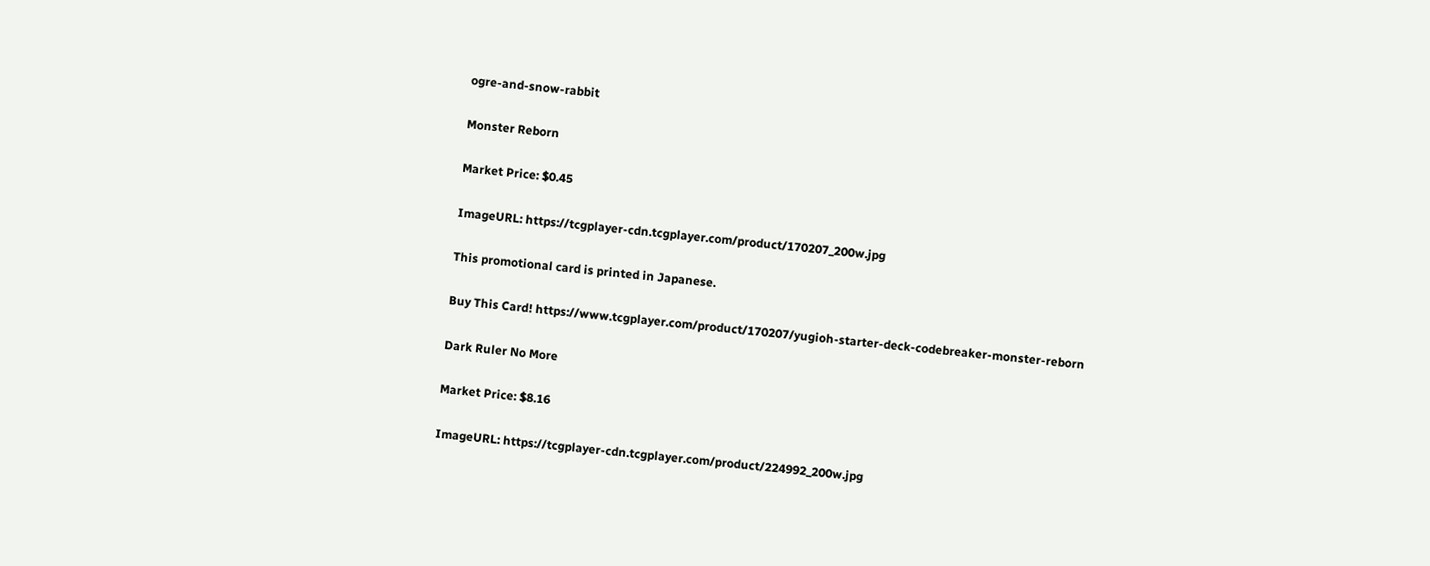ogre-and-snow-rabbit

Monster Reborn

Market Price: $0.45

ImageURL: https://tcgplayer-cdn.tcgplayer.com/product/170207_200w.jpg

This promotional card is printed in Japanese.

Buy This Card! https://www.tcgplayer.com/product/170207/yugioh-starter-deck-codebreaker-monster-reborn

Dark Ruler No More

Market Price: $8.16

ImageURL: https://tcgplayer-cdn.tcgplayer.com/product/224992_200w.jpg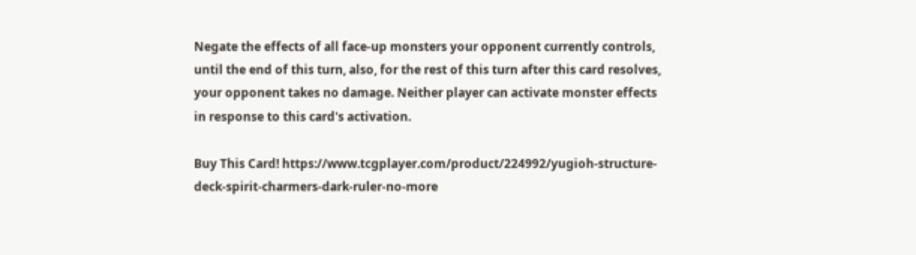Negate the effects of all face-up monsters your opponent currently controls, until the end of this turn, also, for the rest of this turn after this card resolves, your opponent takes no damage. Neither player can activate monster effects in response to this card's activation.

Buy This Card! https://www.tcgplayer.com/product/224992/yugioh-structure-deck-spirit-charmers-dark-ruler-no-more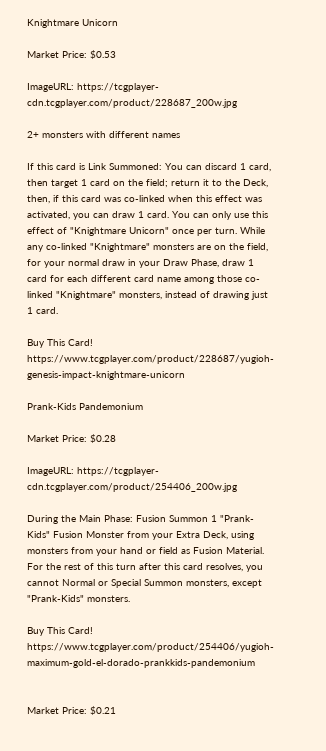Knightmare Unicorn

Market Price: $0.53

ImageURL: https://tcgplayer-cdn.tcgplayer.com/product/228687_200w.jpg

2+ monsters with different names

If this card is Link Summoned: You can discard 1 card, then target 1 card on the field; return it to the Deck, then, if this card was co-linked when this effect was activated, you can draw 1 card. You can only use this effect of "Knightmare Unicorn" once per turn. While any co-linked "Knightmare" monsters are on the field, for your normal draw in your Draw Phase, draw 1 card for each different card name among those co-linked "Knightmare" monsters, instead of drawing just 1 card.

Buy This Card! https://www.tcgplayer.com/product/228687/yugioh-genesis-impact-knightmare-unicorn

Prank-Kids Pandemonium

Market Price: $0.28

ImageURL: https://tcgplayer-cdn.tcgplayer.com/product/254406_200w.jpg

During the Main Phase: Fusion Summon 1 "Prank-Kids" Fusion Monster from your Extra Deck, using monsters from your hand or field as Fusion Material. For the rest of this turn after this card resolves, you cannot Normal or Special Summon monsters, except "Prank-Kids" monsters.

Buy This Card! https://www.tcgplayer.com/product/254406/yugioh-maximum-gold-el-dorado-prankkids-pandemonium


Market Price: $0.21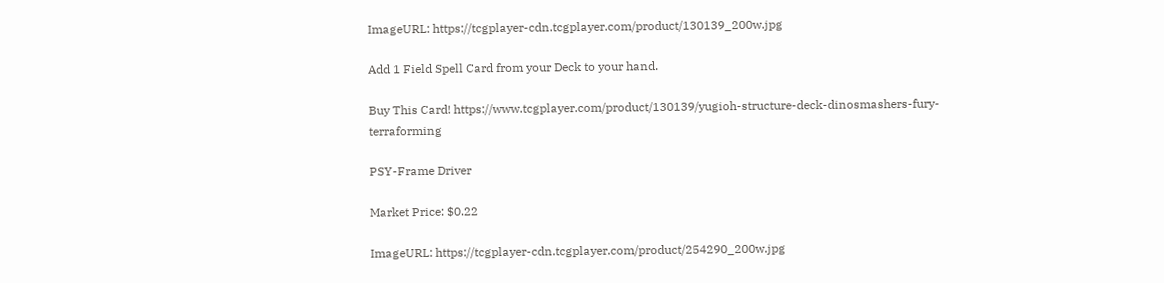ImageURL: https://tcgplayer-cdn.tcgplayer.com/product/130139_200w.jpg

Add 1 Field Spell Card from your Deck to your hand.

Buy This Card! https://www.tcgplayer.com/product/130139/yugioh-structure-deck-dinosmashers-fury-terraforming

PSY-Frame Driver

Market Price: $0.22

ImageURL: https://tcgplayer-cdn.tcgplayer.com/product/254290_200w.jpg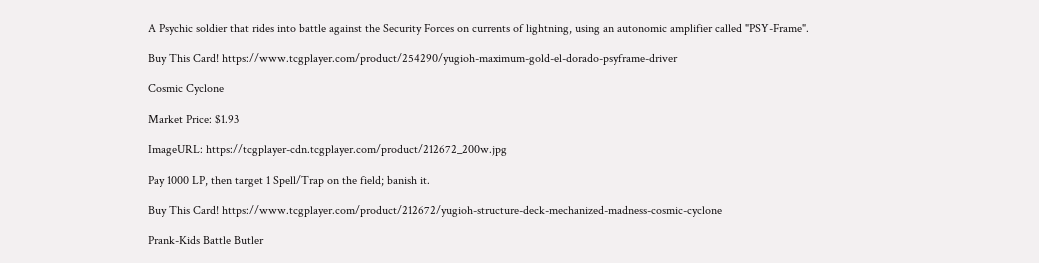A Psychic soldier that rides into battle against the Security Forces on currents of lightning, using an autonomic amplifier called "PSY-Frame".

Buy This Card! https://www.tcgplayer.com/product/254290/yugioh-maximum-gold-el-dorado-psyframe-driver

Cosmic Cyclone

Market Price: $1.93

ImageURL: https://tcgplayer-cdn.tcgplayer.com/product/212672_200w.jpg

Pay 1000 LP, then target 1 Spell/Trap on the field; banish it.

Buy This Card! https://www.tcgplayer.com/product/212672/yugioh-structure-deck-mechanized-madness-cosmic-cyclone

Prank-Kids Battle Butler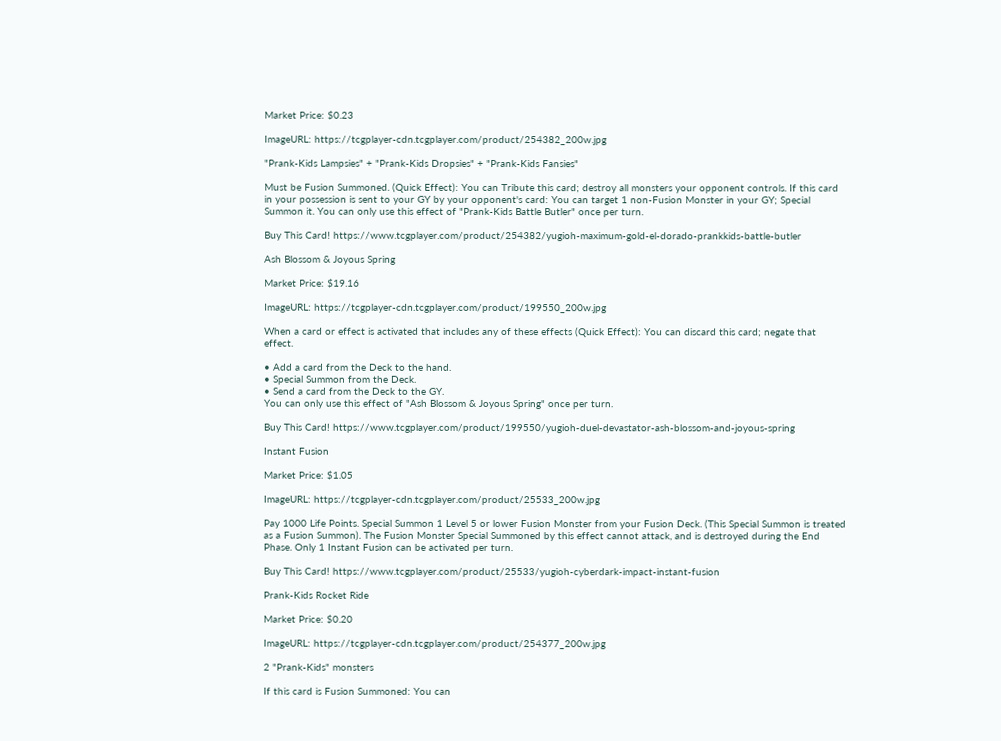Market Price: $0.23

ImageURL: https://tcgplayer-cdn.tcgplayer.com/product/254382_200w.jpg

"Prank-Kids Lampsies" + "Prank-Kids Dropsies" + "Prank-Kids Fansies"

Must be Fusion Summoned. (Quick Effect): You can Tribute this card; destroy all monsters your opponent controls. If this card in your possession is sent to your GY by your opponent's card: You can target 1 non-Fusion Monster in your GY; Special Summon it. You can only use this effect of "Prank-Kids Battle Butler" once per turn.

Buy This Card! https://www.tcgplayer.com/product/254382/yugioh-maximum-gold-el-dorado-prankkids-battle-butler

Ash Blossom & Joyous Spring

Market Price: $19.16

ImageURL: https://tcgplayer-cdn.tcgplayer.com/product/199550_200w.jpg

When a card or effect is activated that includes any of these effects (Quick Effect): You can discard this card; negate that effect.

• Add a card from the Deck to the hand.
• Special Summon from the Deck.
• Send a card from the Deck to the GY.
You can only use this effect of "Ash Blossom & Joyous Spring" once per turn.

Buy This Card! https://www.tcgplayer.com/product/199550/yugioh-duel-devastator-ash-blossom-and-joyous-spring

Instant Fusion

Market Price: $1.05

ImageURL: https://tcgplayer-cdn.tcgplayer.com/product/25533_200w.jpg

Pay 1000 Life Points. Special Summon 1 Level 5 or lower Fusion Monster from your Fusion Deck. (This Special Summon is treated as a Fusion Summon). The Fusion Monster Special Summoned by this effect cannot attack, and is destroyed during the End Phase. Only 1 Instant Fusion can be activated per turn.

Buy This Card! https://www.tcgplayer.com/product/25533/yugioh-cyberdark-impact-instant-fusion

Prank-Kids Rocket Ride

Market Price: $0.20

ImageURL: https://tcgplayer-cdn.tcgplayer.com/product/254377_200w.jpg

2 "Prank-Kids" monsters

If this card is Fusion Summoned: You can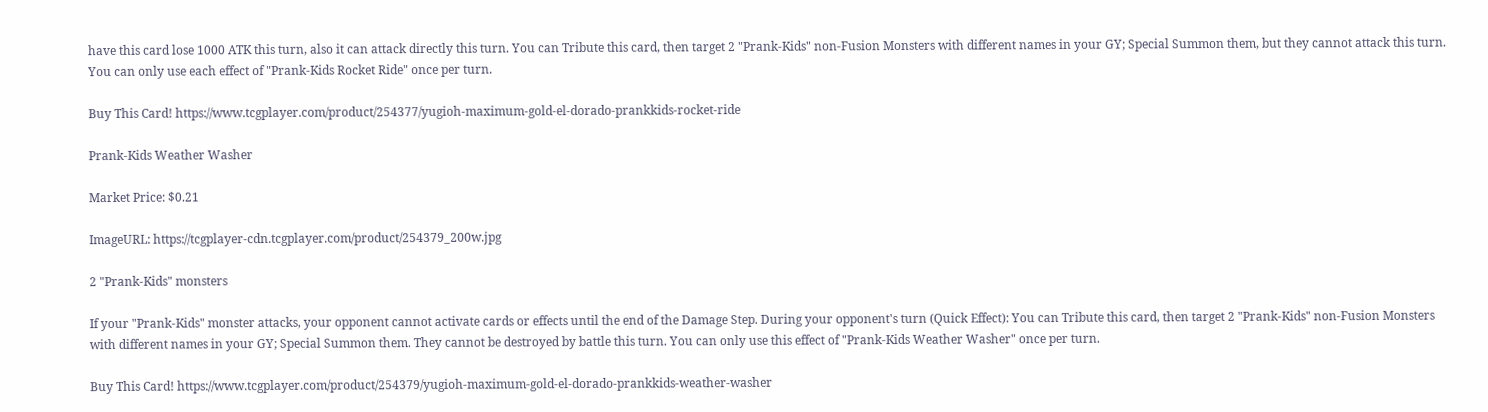have this card lose 1000 ATK this turn, also it can attack directly this turn. You can Tribute this card, then target 2 "Prank-Kids" non-Fusion Monsters with different names in your GY; Special Summon them, but they cannot attack this turn. You can only use each effect of "Prank-Kids Rocket Ride" once per turn.

Buy This Card! https://www.tcgplayer.com/product/254377/yugioh-maximum-gold-el-dorado-prankkids-rocket-ride

Prank-Kids Weather Washer

Market Price: $0.21

ImageURL: https://tcgplayer-cdn.tcgplayer.com/product/254379_200w.jpg

2 "Prank-Kids" monsters

If your "Prank-Kids" monster attacks, your opponent cannot activate cards or effects until the end of the Damage Step. During your opponent's turn (Quick Effect): You can Tribute this card, then target 2 "Prank-Kids" non-Fusion Monsters with different names in your GY; Special Summon them. They cannot be destroyed by battle this turn. You can only use this effect of "Prank-Kids Weather Washer" once per turn.

Buy This Card! https://www.tcgplayer.com/product/254379/yugioh-maximum-gold-el-dorado-prankkids-weather-washer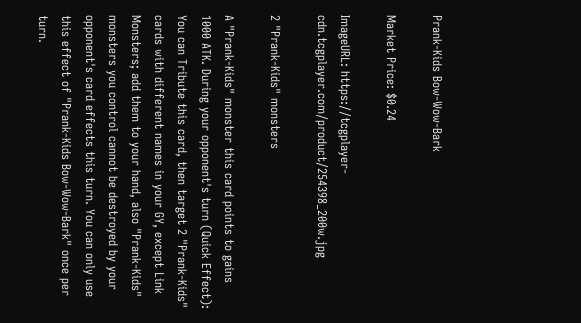Prank-Kids Bow-Wow-Bark

Market Price: $0.24

ImageURL: https://tcgplayer-cdn.tcgplayer.com/product/254398_200w.jpg

2 "Prank-Kids" monsters

A "Prank-Kids" monster this card points to gains 1000 ATK. During your opponent's turn (Quick Effect): You can Tribute this card, then target 2 "Prank-Kids" cards with different names in your GY, except Link Monsters; add them to your hand, also "Prank-Kids" monsters you control cannot be destroyed by your opponent's card effects this turn. You can only use this effect of "Prank-Kids Bow-Wow-Bark" once per turn.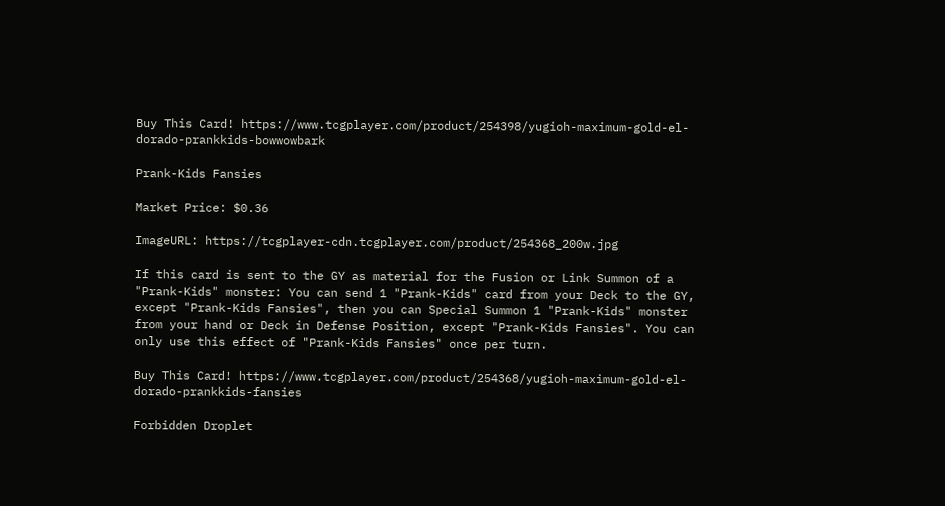Buy This Card! https://www.tcgplayer.com/product/254398/yugioh-maximum-gold-el-dorado-prankkids-bowwowbark

Prank-Kids Fansies

Market Price: $0.36

ImageURL: https://tcgplayer-cdn.tcgplayer.com/product/254368_200w.jpg

If this card is sent to the GY as material for the Fusion or Link Summon of a "Prank-Kids" monster: You can send 1 "Prank-Kids" card from your Deck to the GY, except "Prank-Kids Fansies", then you can Special Summon 1 "Prank-Kids" monster from your hand or Deck in Defense Position, except "Prank-Kids Fansies". You can only use this effect of "Prank-Kids Fansies" once per turn.

Buy This Card! https://www.tcgplayer.com/product/254368/yugioh-maximum-gold-el-dorado-prankkids-fansies

Forbidden Droplet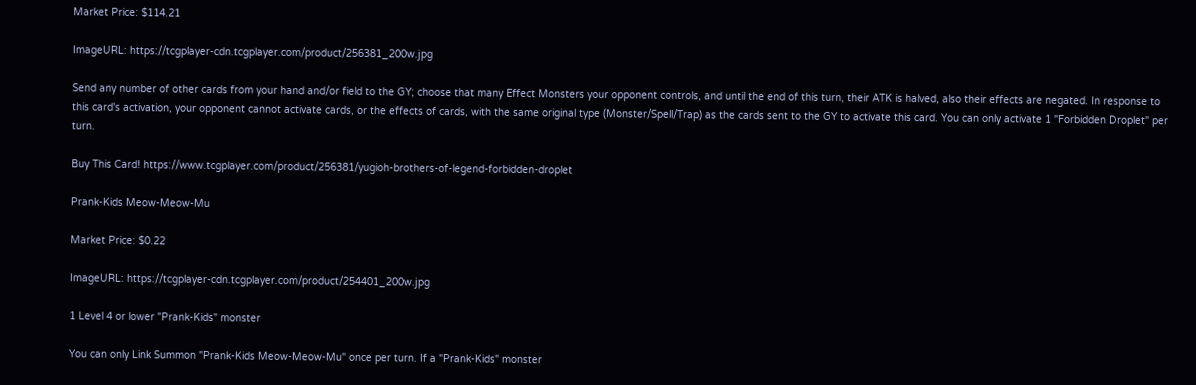Market Price: $114.21

ImageURL: https://tcgplayer-cdn.tcgplayer.com/product/256381_200w.jpg

Send any number of other cards from your hand and/or field to the GY; choose that many Effect Monsters your opponent controls, and until the end of this turn, their ATK is halved, also their effects are negated. In response to this card's activation, your opponent cannot activate cards, or the effects of cards, with the same original type (Monster/Spell/Trap) as the cards sent to the GY to activate this card. You can only activate 1 "Forbidden Droplet" per turn.

Buy This Card! https://www.tcgplayer.com/product/256381/yugioh-brothers-of-legend-forbidden-droplet

Prank-Kids Meow-Meow-Mu

Market Price: $0.22

ImageURL: https://tcgplayer-cdn.tcgplayer.com/product/254401_200w.jpg

1 Level 4 or lower "Prank-Kids" monster

You can only Link Summon "Prank-Kids Meow-Meow-Mu" once per turn. If a "Prank-Kids" monster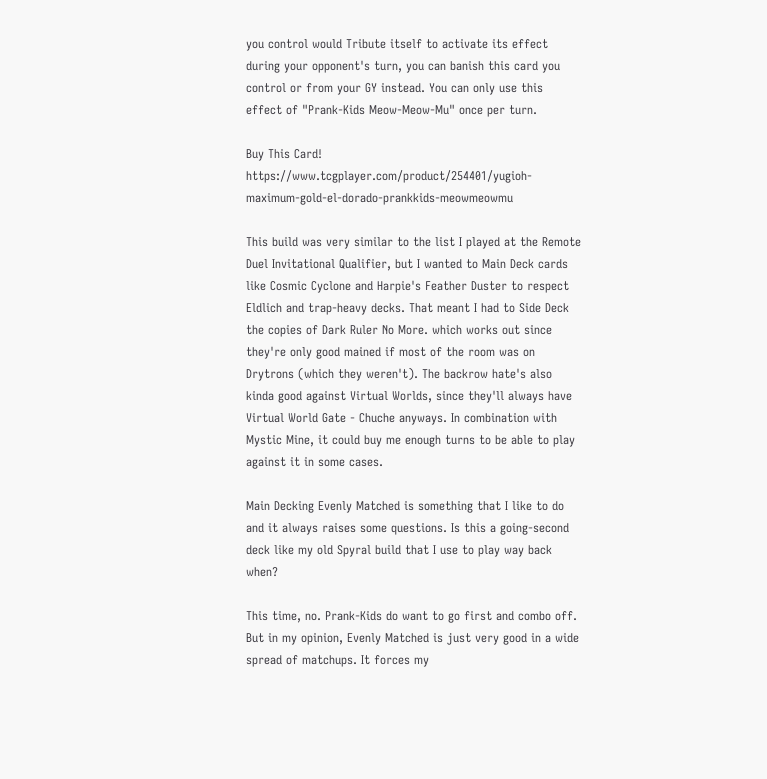you control would Tribute itself to activate its effect during your opponent's turn, you can banish this card you control or from your GY instead. You can only use this effect of "Prank-Kids Meow-Meow-Mu" once per turn.

Buy This Card! https://www.tcgplayer.com/product/254401/yugioh-maximum-gold-el-dorado-prankkids-meowmeowmu

This build was very similar to the list I played at the Remote Duel Invitational Qualifier, but I wanted to Main Deck cards like Cosmic Cyclone and Harpie's Feather Duster to respect Eldlich and trap-heavy decks. That meant I had to Side Deck the copies of Dark Ruler No More. which works out since they're only good mained if most of the room was on Drytrons (which they weren't). The backrow hate's also kinda good against Virtual Worlds, since they'll always have Virtual World Gate - Chuche anyways. In combination with Mystic Mine, it could buy me enough turns to be able to play against it in some cases.

Main Decking Evenly Matched is something that I like to do and it always raises some questions. Is this a going-second deck like my old Spyral build that I use to play way back when?

This time, no. Prank-Kids do want to go first and combo off. But in my opinion, Evenly Matched is just very good in a wide spread of matchups. It forces my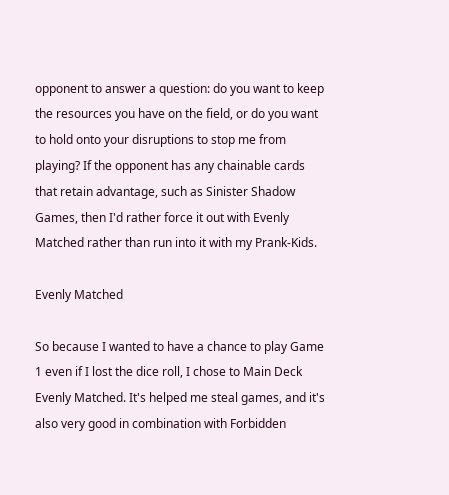opponent to answer a question: do you want to keep the resources you have on the field, or do you want to hold onto your disruptions to stop me from playing? If the opponent has any chainable cards that retain advantage, such as Sinister Shadow Games, then I'd rather force it out with Evenly Matched rather than run into it with my Prank-Kids.

Evenly Matched

So because I wanted to have a chance to play Game 1 even if I lost the dice roll, I chose to Main Deck Evenly Matched. It's helped me steal games, and it's also very good in combination with Forbidden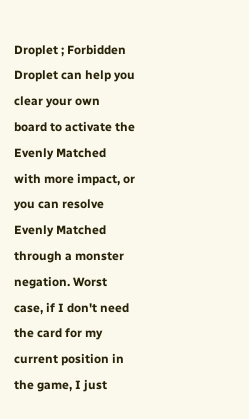Droplet ; Forbidden Droplet can help you clear your own board to activate the Evenly Matched with more impact, or you can resolve Evenly Matched through a monster negation. Worst case, if I don't need the card for my current position in the game, I just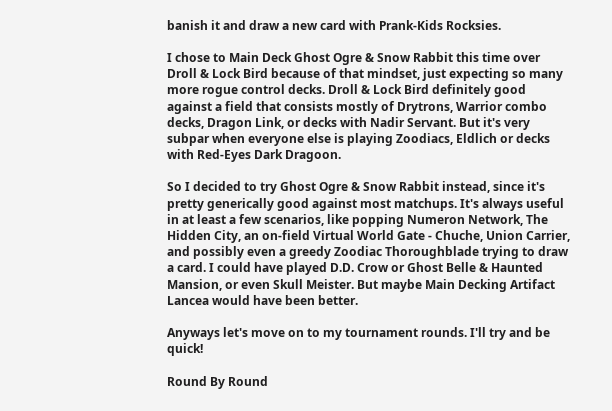banish it and draw a new card with Prank-Kids Rocksies.

I chose to Main Deck Ghost Ogre & Snow Rabbit this time over Droll & Lock Bird because of that mindset, just expecting so many more rogue control decks. Droll & Lock Bird definitely good against a field that consists mostly of Drytrons, Warrior combo decks, Dragon Link, or decks with Nadir Servant. But it's very subpar when everyone else is playing Zoodiacs, Eldlich or decks with Red-Eyes Dark Dragoon.

So I decided to try Ghost Ogre & Snow Rabbit instead, since it's pretty generically good against most matchups. It's always useful in at least a few scenarios, like popping Numeron Network, The Hidden City, an on-field Virtual World Gate - Chuche, Union Carrier, and possibly even a greedy Zoodiac Thoroughblade trying to draw a card. I could have played D.D. Crow or Ghost Belle & Haunted Mansion, or even Skull Meister. But maybe Main Decking Artifact Lancea would have been better.

Anyways let's move on to my tournament rounds. I'll try and be quick!

Round By Round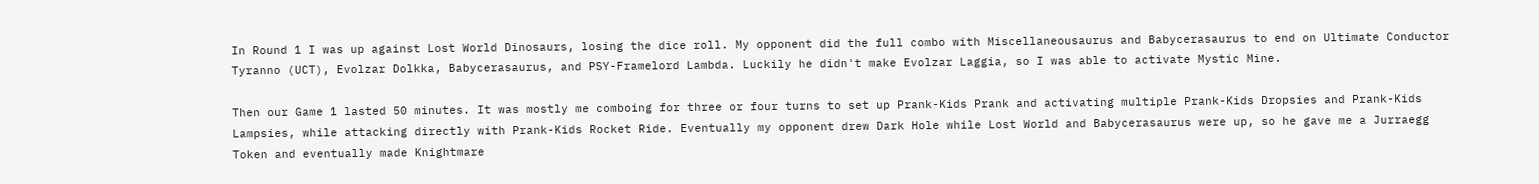In Round 1 I was up against Lost World Dinosaurs, losing the dice roll. My opponent did the full combo with Miscellaneousaurus and Babycerasaurus to end on Ultimate Conductor Tyranno (UCT), Evolzar Dolkka, Babycerasaurus, and PSY-Framelord Lambda. Luckily he didn't make Evolzar Laggia, so I was able to activate Mystic Mine.

Then our Game 1 lasted 50 minutes. It was mostly me comboing for three or four turns to set up Prank-Kids Prank and activating multiple Prank-Kids Dropsies and Prank-Kids Lampsies, while attacking directly with Prank-Kids Rocket Ride. Eventually my opponent drew Dark Hole while Lost World and Babycerasaurus were up, so he gave me a Jurraegg Token and eventually made Knightmare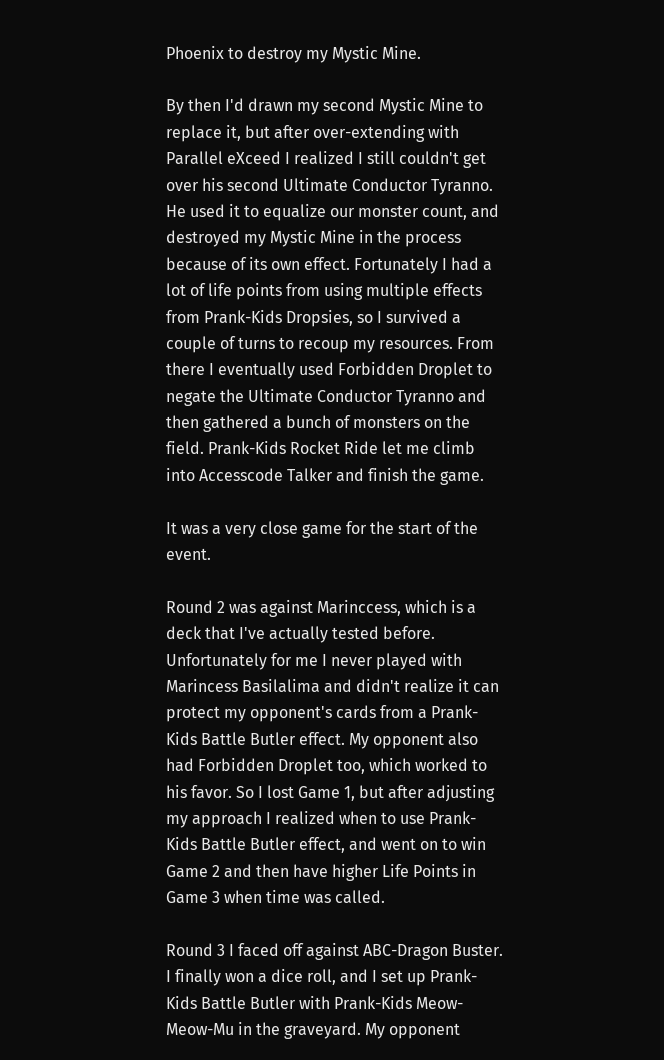Phoenix to destroy my Mystic Mine.

By then I'd drawn my second Mystic Mine to replace it, but after over-extending with Parallel eXceed I realized I still couldn't get over his second Ultimate Conductor Tyranno. He used it to equalize our monster count, and destroyed my Mystic Mine in the process because of its own effect. Fortunately I had a lot of life points from using multiple effects from Prank-Kids Dropsies, so I survived a couple of turns to recoup my resources. From there I eventually used Forbidden Droplet to negate the Ultimate Conductor Tyranno and then gathered a bunch of monsters on the field. Prank-Kids Rocket Ride let me climb into Accesscode Talker and finish the game.

It was a very close game for the start of the event.

Round 2 was against Marinccess, which is a deck that I've actually tested before. Unfortunately for me I never played with Marincess Basilalima and didn't realize it can protect my opponent's cards from a Prank-Kids Battle Butler effect. My opponent also had Forbidden Droplet too, which worked to his favor. So I lost Game 1, but after adjusting my approach I realized when to use Prank-Kids Battle Butler effect, and went on to win Game 2 and then have higher Life Points in Game 3 when time was called.

Round 3 I faced off against ABC-Dragon Buster. I finally won a dice roll, and I set up Prank-Kids Battle Butler with Prank-Kids Meow-Meow-Mu in the graveyard. My opponent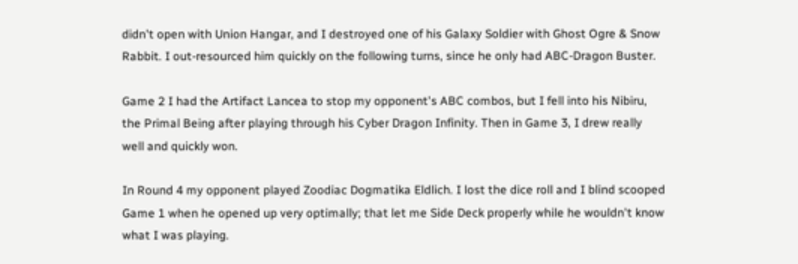didn't open with Union Hangar, and I destroyed one of his Galaxy Soldier with Ghost Ogre & Snow Rabbit. I out-resourced him quickly on the following turns, since he only had ABC-Dragon Buster.

Game 2 I had the Artifact Lancea to stop my opponent's ABC combos, but I fell into his Nibiru, the Primal Being after playing through his Cyber Dragon Infinity. Then in Game 3, I drew really well and quickly won.

In Round 4 my opponent played Zoodiac Dogmatika Eldlich. I lost the dice roll and I blind scooped Game 1 when he opened up very optimally; that let me Side Deck properly while he wouldn't know what I was playing.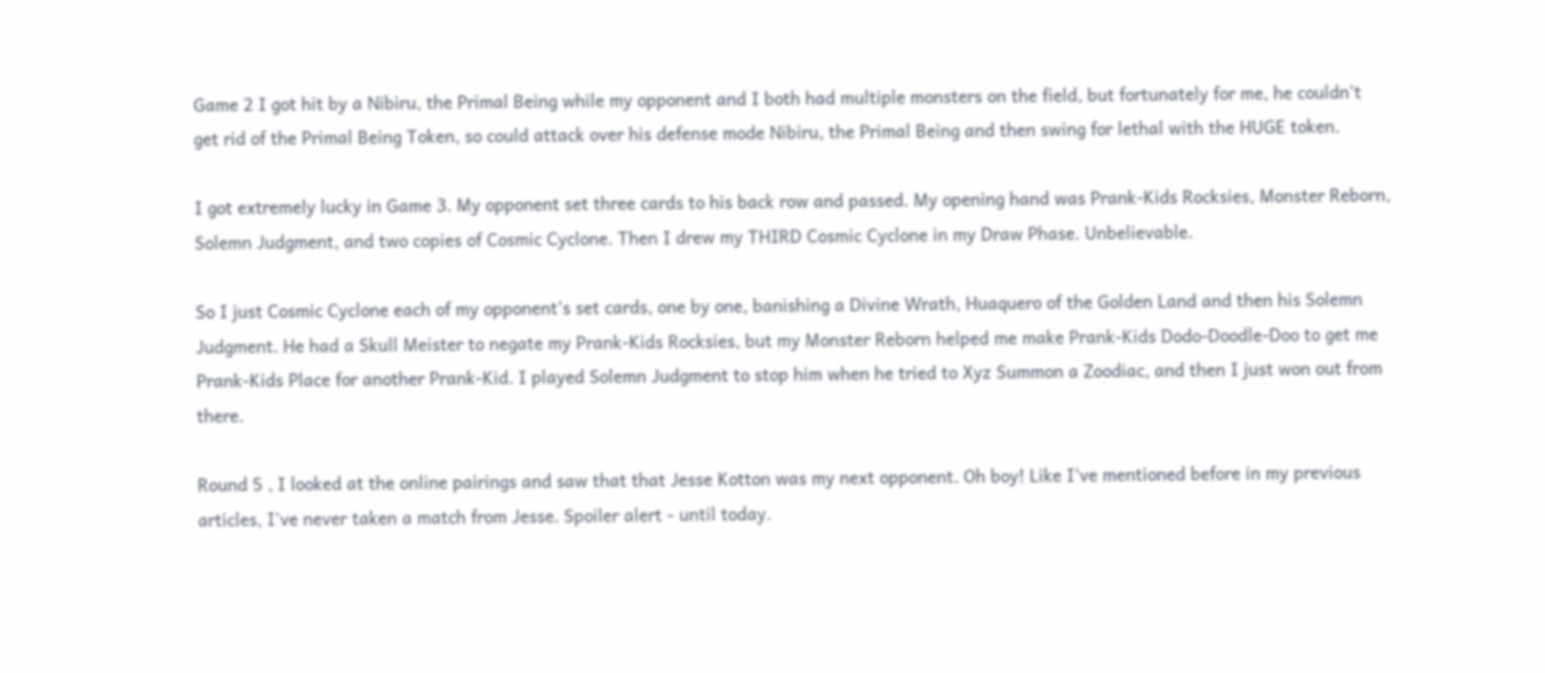Game 2 I got hit by a Nibiru, the Primal Being while my opponent and I both had multiple monsters on the field, but fortunately for me, he couldn't get rid of the Primal Being Token, so could attack over his defense mode Nibiru, the Primal Being and then swing for lethal with the HUGE token.

I got extremely lucky in Game 3. My opponent set three cards to his back row and passed. My opening hand was Prank-Kids Rocksies, Monster Reborn, Solemn Judgment, and two copies of Cosmic Cyclone. Then I drew my THIRD Cosmic Cyclone in my Draw Phase. Unbelievable.

So I just Cosmic Cyclone each of my opponent's set cards, one by one, banishing a Divine Wrath, Huaquero of the Golden Land and then his Solemn Judgment. He had a Skull Meister to negate my Prank-Kids Rocksies, but my Monster Reborn helped me make Prank-Kids Dodo-Doodle-Doo to get me Prank-Kids Place for another Prank-Kid. I played Solemn Judgment to stop him when he tried to Xyz Summon a Zoodiac, and then I just won out from there.

Round 5 , I looked at the online pairings and saw that that Jesse Kotton was my next opponent. Oh boy! Like I've mentioned before in my previous articles, I've never taken a match from Jesse. Spoiler alert - until today.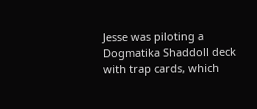Jesse was piloting a Dogmatika Shaddoll deck with trap cards, which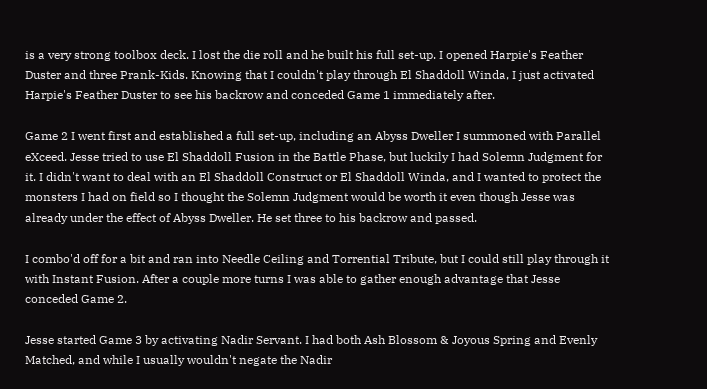is a very strong toolbox deck. I lost the die roll and he built his full set-up. I opened Harpie's Feather Duster and three Prank-Kids. Knowing that I couldn't play through El Shaddoll Winda, I just activated Harpie's Feather Duster to see his backrow and conceded Game 1 immediately after.

Game 2 I went first and established a full set-up, including an Abyss Dweller I summoned with Parallel eXceed. Jesse tried to use El Shaddoll Fusion in the Battle Phase, but luckily I had Solemn Judgment for it. I didn't want to deal with an El Shaddoll Construct or El Shaddoll Winda, and I wanted to protect the monsters I had on field so I thought the Solemn Judgment would be worth it even though Jesse was already under the effect of Abyss Dweller. He set three to his backrow and passed.

I combo'd off for a bit and ran into Needle Ceiling and Torrential Tribute, but I could still play through it with Instant Fusion. After a couple more turns I was able to gather enough advantage that Jesse conceded Game 2.

Jesse started Game 3 by activating Nadir Servant. I had both Ash Blossom & Joyous Spring and Evenly Matched, and while I usually wouldn't negate the Nadir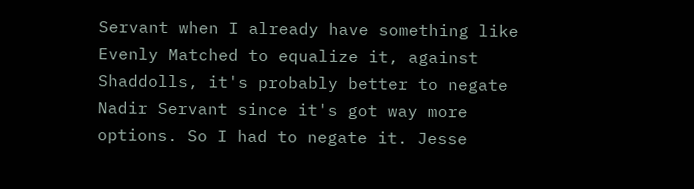Servant when I already have something like Evenly Matched to equalize it, against Shaddolls, it's probably better to negate Nadir Servant since it's got way more options. So I had to negate it. Jesse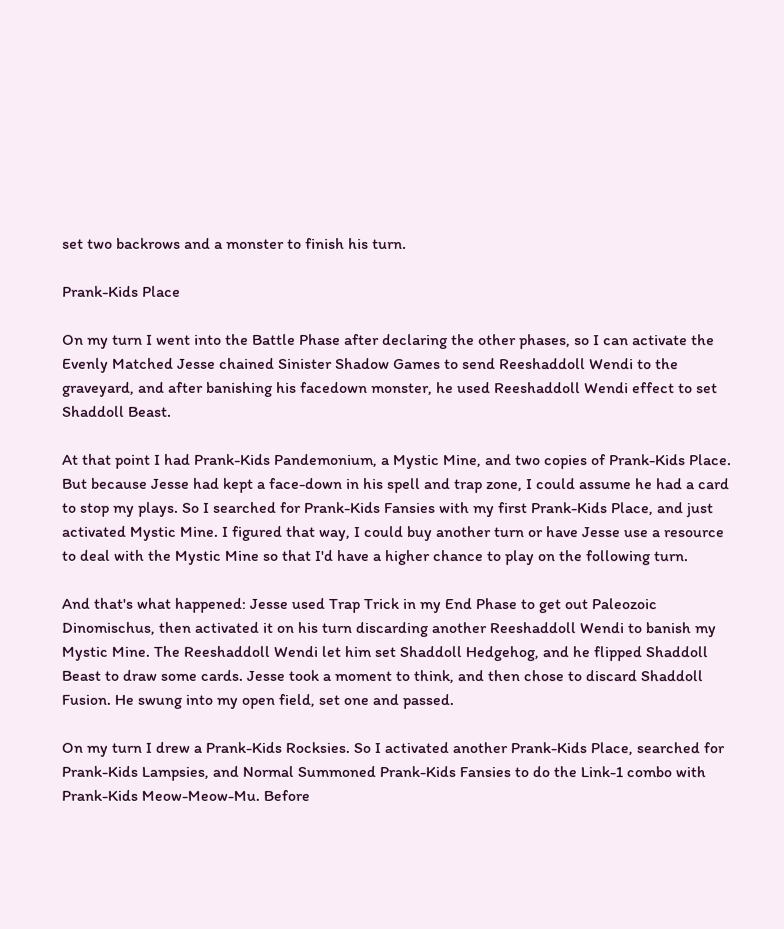set two backrows and a monster to finish his turn.

Prank-Kids Place

On my turn I went into the Battle Phase after declaring the other phases, so I can activate the Evenly Matched Jesse chained Sinister Shadow Games to send Reeshaddoll Wendi to the graveyard, and after banishing his facedown monster, he used Reeshaddoll Wendi effect to set Shaddoll Beast.

At that point I had Prank-Kids Pandemonium, a Mystic Mine, and two copies of Prank-Kids Place. But because Jesse had kept a face-down in his spell and trap zone, I could assume he had a card to stop my plays. So I searched for Prank-Kids Fansies with my first Prank-Kids Place, and just activated Mystic Mine. I figured that way, I could buy another turn or have Jesse use a resource to deal with the Mystic Mine so that I'd have a higher chance to play on the following turn.

And that's what happened: Jesse used Trap Trick in my End Phase to get out Paleozoic Dinomischus, then activated it on his turn discarding another Reeshaddoll Wendi to banish my Mystic Mine. The Reeshaddoll Wendi let him set Shaddoll Hedgehog, and he flipped Shaddoll Beast to draw some cards. Jesse took a moment to think, and then chose to discard Shaddoll Fusion. He swung into my open field, set one and passed.

On my turn I drew a Prank-Kids Rocksies. So I activated another Prank-Kids Place, searched for Prank-Kids Lampsies, and Normal Summoned Prank-Kids Fansies to do the Link-1 combo with Prank-Kids Meow-Meow-Mu. Before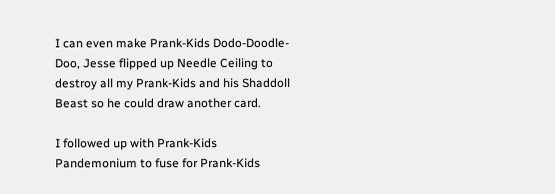I can even make Prank-Kids Dodo-Doodle-Doo, Jesse flipped up Needle Ceiling to destroy all my Prank-Kids and his Shaddoll Beast so he could draw another card.

I followed up with Prank-Kids Pandemonium to fuse for Prank-Kids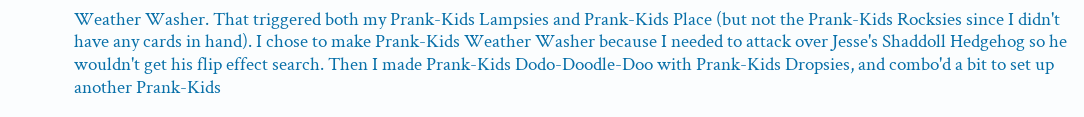Weather Washer. That triggered both my Prank-Kids Lampsies and Prank-Kids Place (but not the Prank-Kids Rocksies since I didn't have any cards in hand). I chose to make Prank-Kids Weather Washer because I needed to attack over Jesse's Shaddoll Hedgehog so he wouldn't get his flip effect search. Then I made Prank-Kids Dodo-Doodle-Doo with Prank-Kids Dropsies, and combo'd a bit to set up another Prank-Kids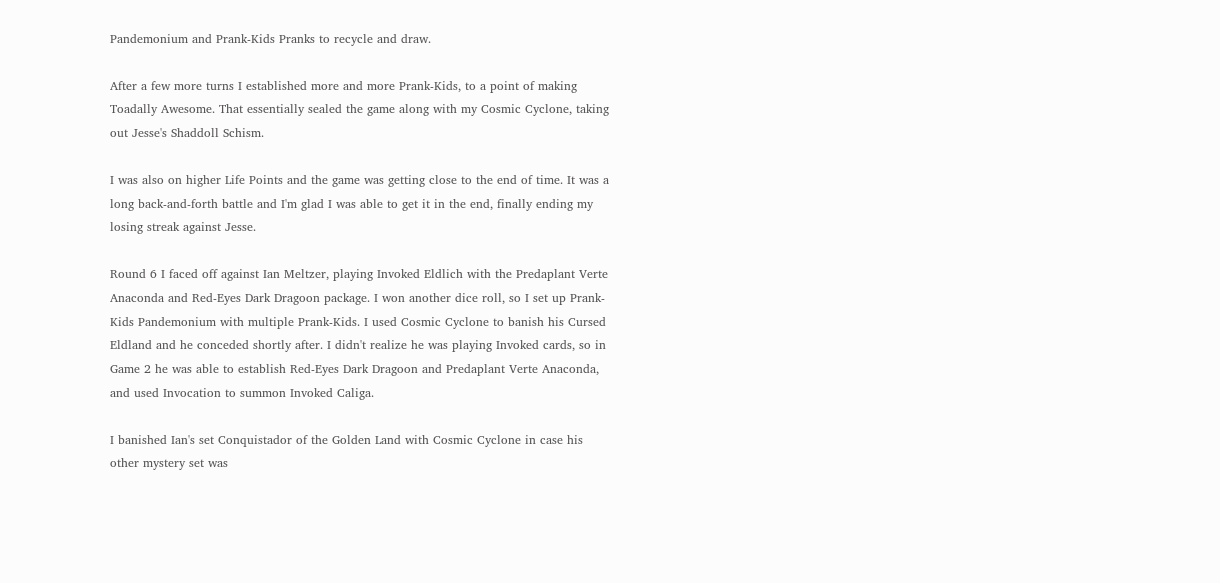Pandemonium and Prank-Kids Pranks to recycle and draw.

After a few more turns I established more and more Prank-Kids, to a point of making Toadally Awesome. That essentially sealed the game along with my Cosmic Cyclone, taking out Jesse's Shaddoll Schism.

I was also on higher Life Points and the game was getting close to the end of time. It was a long back-and-forth battle and I'm glad I was able to get it in the end, finally ending my losing streak against Jesse.

Round 6 I faced off against Ian Meltzer, playing Invoked Eldlich with the Predaplant Verte Anaconda and Red-Eyes Dark Dragoon package. I won another dice roll, so I set up Prank-Kids Pandemonium with multiple Prank-Kids. I used Cosmic Cyclone to banish his Cursed Eldland and he conceded shortly after. I didn't realize he was playing Invoked cards, so in Game 2 he was able to establish Red-Eyes Dark Dragoon and Predaplant Verte Anaconda, and used Invocation to summon Invoked Caliga.

I banished Ian's set Conquistador of the Golden Land with Cosmic Cyclone in case his other mystery set was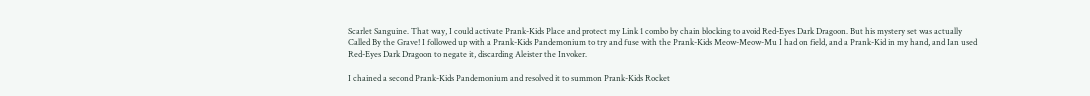Scarlet Sanguine. That way, I could activate Prank-Kids Place and protect my Link 1 combo by chain blocking to avoid Red-Eyes Dark Dragoon. But his mystery set was actually Called By the Grave! I followed up with a Prank-Kids Pandemonium to try and fuse with the Prank-Kids Meow-Meow-Mu I had on field, and a Prank-Kid in my hand, and Ian used Red-Eyes Dark Dragoon to negate it, discarding Aleister the Invoker.

I chained a second Prank-Kids Pandemonium and resolved it to summon Prank-Kids Rocket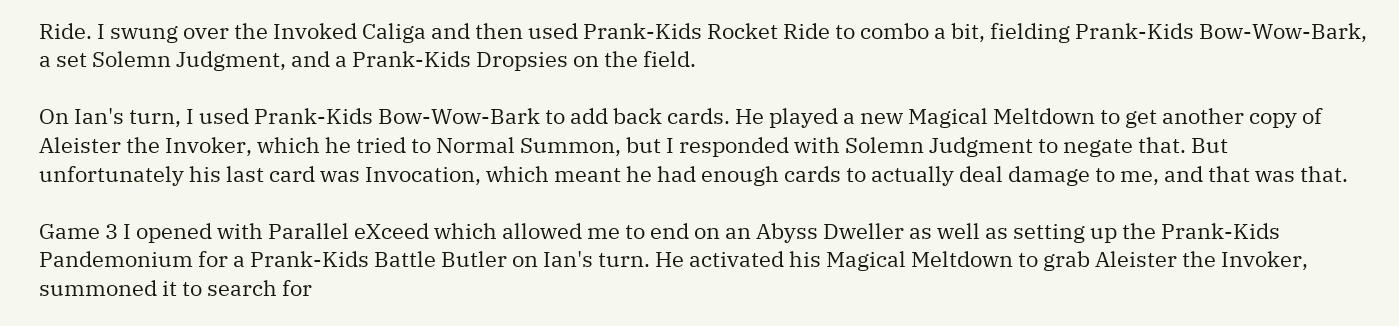Ride. I swung over the Invoked Caliga and then used Prank-Kids Rocket Ride to combo a bit, fielding Prank-Kids Bow-Wow-Bark, a set Solemn Judgment, and a Prank-Kids Dropsies on the field.

On Ian's turn, I used Prank-Kids Bow-Wow-Bark to add back cards. He played a new Magical Meltdown to get another copy of Aleister the Invoker, which he tried to Normal Summon, but I responded with Solemn Judgment to negate that. But unfortunately his last card was Invocation, which meant he had enough cards to actually deal damage to me, and that was that.

Game 3 I opened with Parallel eXceed which allowed me to end on an Abyss Dweller as well as setting up the Prank-Kids Pandemonium for a Prank-Kids Battle Butler on Ian's turn. He activated his Magical Meltdown to grab Aleister the Invoker, summoned it to search for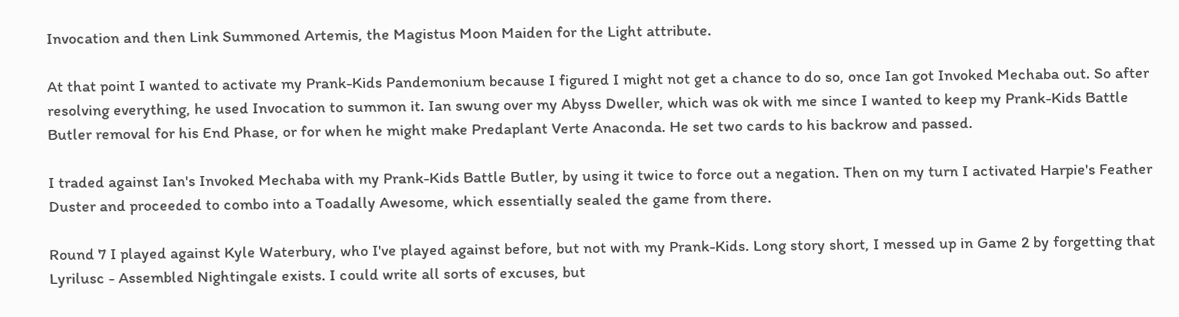Invocation and then Link Summoned Artemis, the Magistus Moon Maiden for the Light attribute.

At that point I wanted to activate my Prank-Kids Pandemonium because I figured I might not get a chance to do so, once Ian got Invoked Mechaba out. So after resolving everything, he used Invocation to summon it. Ian swung over my Abyss Dweller, which was ok with me since I wanted to keep my Prank-Kids Battle Butler removal for his End Phase, or for when he might make Predaplant Verte Anaconda. He set two cards to his backrow and passed.

I traded against Ian's Invoked Mechaba with my Prank-Kids Battle Butler, by using it twice to force out a negation. Then on my turn I activated Harpie's Feather Duster and proceeded to combo into a Toadally Awesome, which essentially sealed the game from there.

Round 7 I played against Kyle Waterbury, who I've played against before, but not with my Prank-Kids. Long story short, I messed up in Game 2 by forgetting that Lyrilusc - Assembled Nightingale exists. I could write all sorts of excuses, but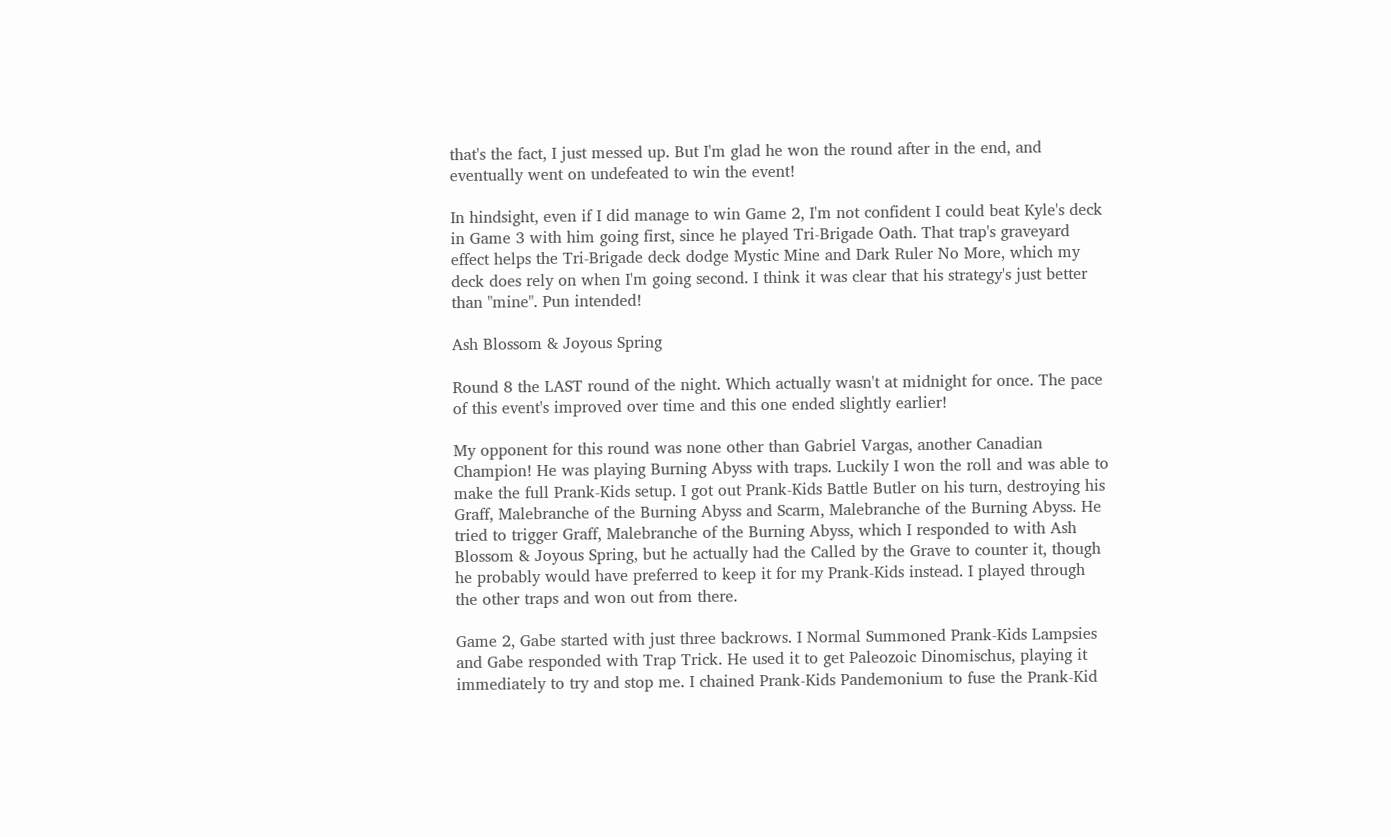that's the fact, I just messed up. But I'm glad he won the round after in the end, and eventually went on undefeated to win the event!

In hindsight, even if I did manage to win Game 2, I'm not confident I could beat Kyle's deck in Game 3 with him going first, since he played Tri-Brigade Oath. That trap's graveyard effect helps the Tri-Brigade deck dodge Mystic Mine and Dark Ruler No More, which my deck does rely on when I'm going second. I think it was clear that his strategy's just better than "mine". Pun intended!

Ash Blossom & Joyous Spring

Round 8 the LAST round of the night. Which actually wasn't at midnight for once. The pace of this event's improved over time and this one ended slightly earlier!

My opponent for this round was none other than Gabriel Vargas, another Canadian Champion! He was playing Burning Abyss with traps. Luckily I won the roll and was able to make the full Prank-Kids setup. I got out Prank-Kids Battle Butler on his turn, destroying his Graff, Malebranche of the Burning Abyss and Scarm, Malebranche of the Burning Abyss. He tried to trigger Graff, Malebranche of the Burning Abyss, which I responded to with Ash Blossom & Joyous Spring, but he actually had the Called by the Grave to counter it, though he probably would have preferred to keep it for my Prank-Kids instead. I played through the other traps and won out from there.

Game 2, Gabe started with just three backrows. I Normal Summoned Prank-Kids Lampsies and Gabe responded with Trap Trick. He used it to get Paleozoic Dinomischus, playing it immediately to try and stop me. I chained Prank-Kids Pandemonium to fuse the Prank-Kid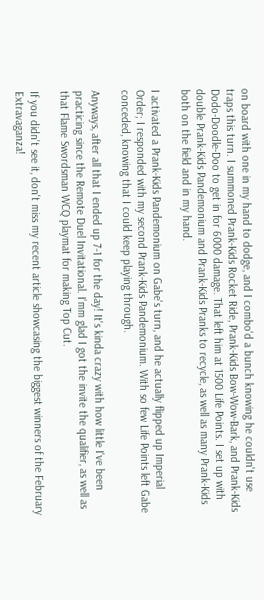on board with one in my hand to dodge, and I combo'd a bunch knowing he couldn't use traps this turn. I summoned Prank-Kids Rocket Ride, Prank-Kids Bow-Wow-Bark, and Prank-Kids Dodo-Doodle-Doo to get in for 6000 damage. That left him at 1500 Life Points. I set up with double Prank-Kids Pandemonium and Prank-Kids Pranks to recycle, as well as many Prank-Kids both on the field and in my hand.

I activated a Prank-Kids Pandemonium on Gabe's turn, and he actually flipped up Imperial Order; I responded with my second Prank-Kids Pandemonium. With so few Life Points left Gabe conceded, knowing that I could keep playing through.

Anyways, after all that I ended up 7-1 for the day! It's kinda crazy with how little I've been practicing since the Remote Duel Invitational. I'mm glad I got the invite the qualifier, as well as that Flame Swordsman WCQ playmat for making Top Cut.

If you didn't see it, don't miss my recent article showcasing the biggest winners of the February Extravaganza!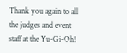Thank you again to all the judges and event staff at the Yu-Gi-Oh!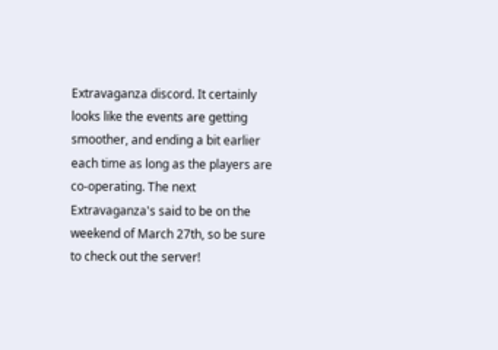Extravaganza discord. It certainly looks like the events are getting smoother, and ending a bit earlier each time as long as the players are co-operating. The next Extravaganza's said to be on the weekend of March 27th, so be sure to check out the server!